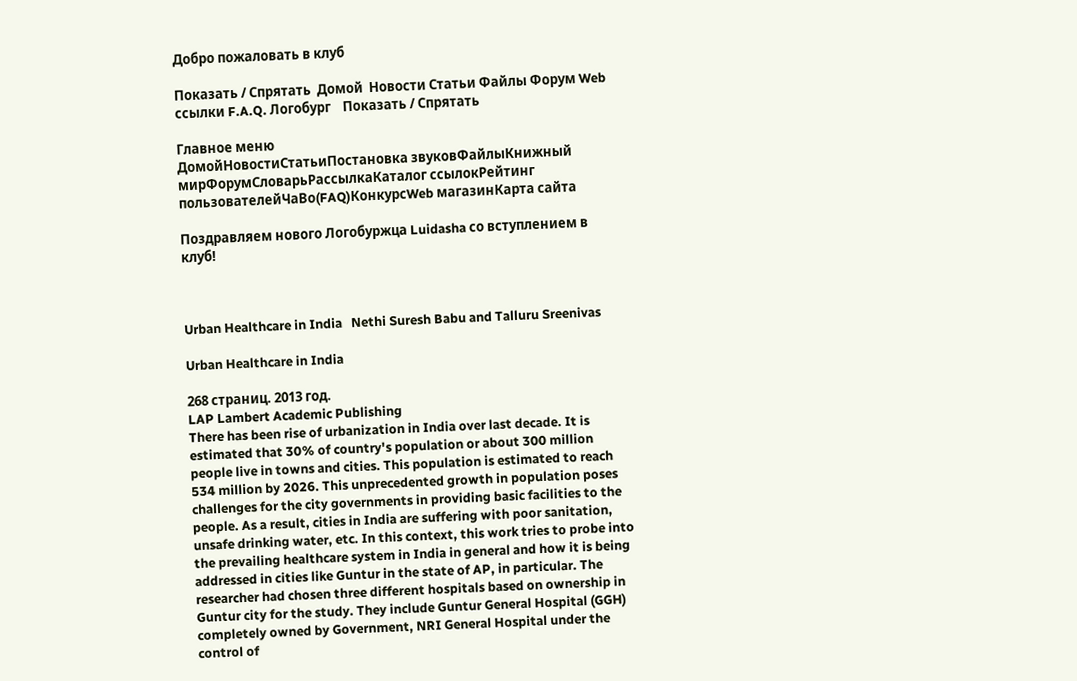Добро пожаловать в клуб

Показать / Спрятать  Домой  Новости Статьи Файлы Форум Web ссылки F.A.Q. Логобург    Показать / Спрятать

Главное меню
ДомойНовостиСтатьиПостановка звуковФайлыКнижный мирФорумСловарьРассылкаКаталог ссылокРейтинг пользователейЧаВо(FAQ)КонкурсWeb магазинКарта сайта

Поздравляем нового Логобуржца Luidasha со вступлением в клуб!



Urban Healthcare in India   Nethi Suresh Babu and Talluru Sreenivas

Urban Healthcare in India

268 страниц. 2013 год.
LAP Lambert Academic Publishing
There has been rise of urbanization in India over last decade. It is estimated that 30% of country's population or about 300 million people live in towns and cities. This population is estimated to reach 534 million by 2026. This unprecedented growth in population poses challenges for the city governments in providing basic facilities to the people. As a result, cities in India are suffering with poor sanitation, unsafe drinking water, etc. In this context, this work tries to probe into the prevailing healthcare system in India in general and how it is being addressed in cities like Guntur in the state of AP, in particular. The researcher had chosen three different hospitals based on ownership in Guntur city for the study. They include Guntur General Hospital (GGH) completely owned by Government, NRI General Hospital under the control of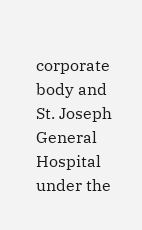corporate body and St. Joseph General Hospital under the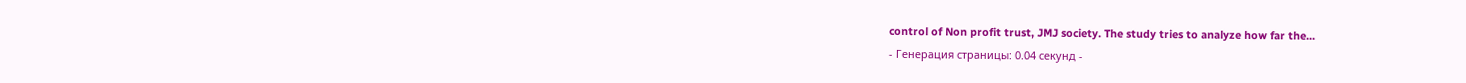control of Non profit trust, JMJ society. The study tries to analyze how far the...
- Генерация страницы: 0.04 секунд -